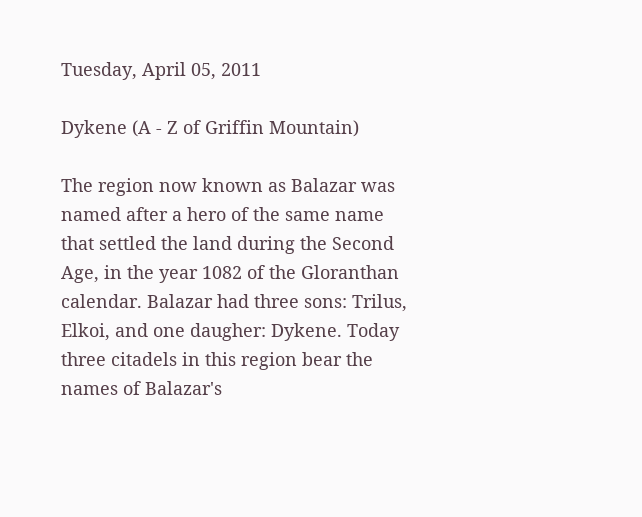Tuesday, April 05, 2011

Dykene (A - Z of Griffin Mountain)

The region now known as Balazar was named after a hero of the same name that settled the land during the Second Age, in the year 1082 of the Gloranthan calendar. Balazar had three sons: Trilus, Elkoi, and one daugher: Dykene. Today three citadels in this region bear the names of Balazar's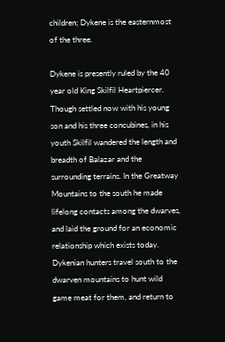children; Dykene is the easternmost of the three.

Dykene is presently ruled by the 40 year old King Skilfil Heartpiercer. Though settled now with his young son and his three concubines, in his youth Skilfil wandered the length and breadth of Balazar and the surrounding terrains. In the Greatway Mountains to the south he made lifelong contacts among the dwarves, and laid the ground for an economic relationship which exists today. Dykenian hunters travel south to the dwarven mountains to hunt wild game meat for them, and return to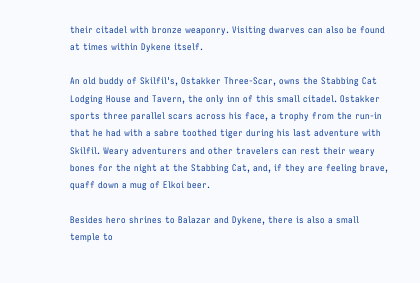their citadel with bronze weaponry. Visiting dwarves can also be found at times within Dykene itself.

An old buddy of Skilfil's, Ostakker Three-Scar, owns the Stabbing Cat Lodging House and Tavern, the only inn of this small citadel. Ostakker sports three parallel scars across his face, a trophy from the run-in that he had with a sabre toothed tiger during his last adventure with Skilfil. Weary adventurers and other travelers can rest their weary bones for the night at the Stabbing Cat, and, if they are feeling brave, quaff down a mug of Elkoi beer.

Besides hero shrines to Balazar and Dykene, there is also a small temple to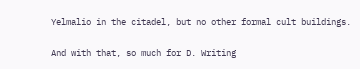Yelmalio in the citadel, but no other formal cult buildings.

And with that, so much for D. Writing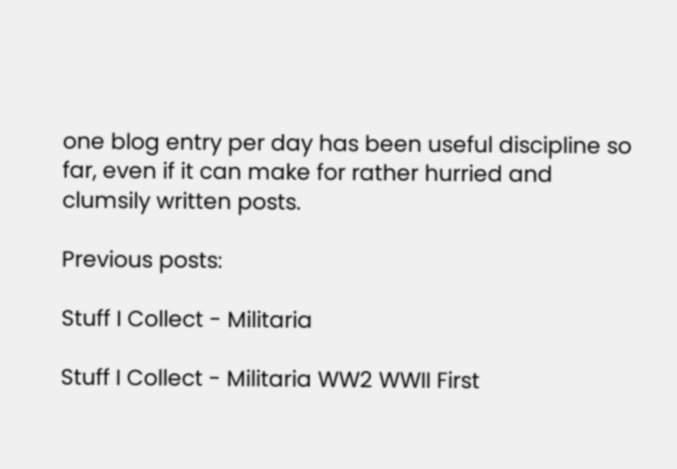one blog entry per day has been useful discipline so far, even if it can make for rather hurried and clumsily written posts.

Previous posts:

Stuff I Collect - Militaria

Stuff I Collect - Militaria WW2 WWII First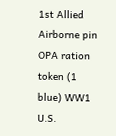1st Allied Airborne pin OPA ration token (1 blue) WW1 U.S.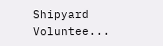Shipyard Voluntee...